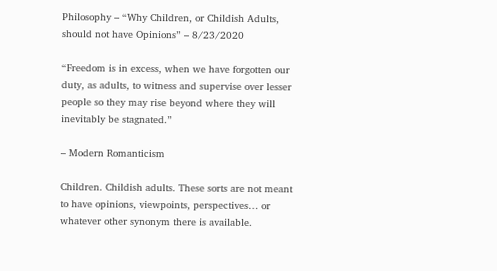Philosophy – “Why Children, or Childish Adults, should not have Opinions” – 8/23/2020

“Freedom is in excess, when we have forgotten our duty, as adults, to witness and supervise over lesser people so they may rise beyond where they will inevitably be stagnated.”

– Modern Romanticism

Children. Childish adults. These sorts are not meant to have opinions, viewpoints, perspectives… or whatever other synonym there is available.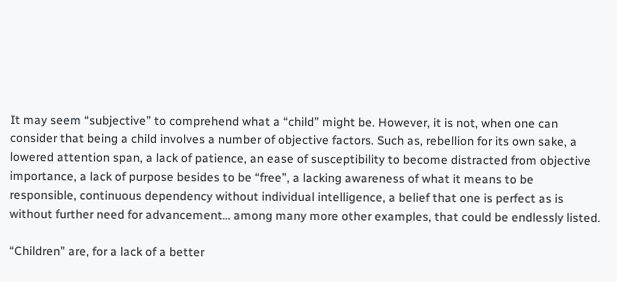It may seem “subjective” to comprehend what a “child” might be. However, it is not, when one can consider that being a child involves a number of objective factors. Such as, rebellion for its own sake, a lowered attention span, a lack of patience, an ease of susceptibility to become distracted from objective importance, a lack of purpose besides to be “free”, a lacking awareness of what it means to be responsible, continuous dependency without individual intelligence, a belief that one is perfect as is without further need for advancement… among many more other examples, that could be endlessly listed.

“Children” are, for a lack of a better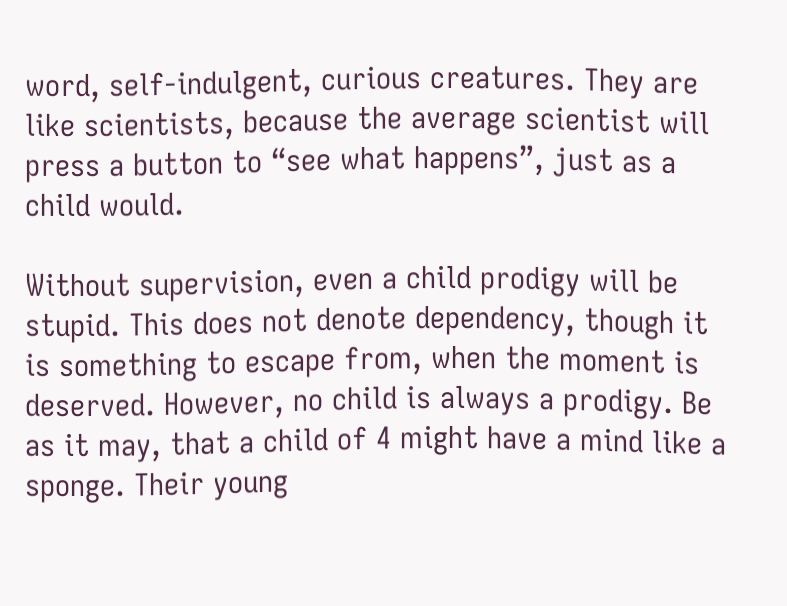word, self-indulgent, curious creatures. They are like scientists, because the average scientist will press a button to “see what happens”, just as a child would.

Without supervision, even a child prodigy will be stupid. This does not denote dependency, though it is something to escape from, when the moment is deserved. However, no child is always a prodigy. Be as it may, that a child of 4 might have a mind like a sponge. Their young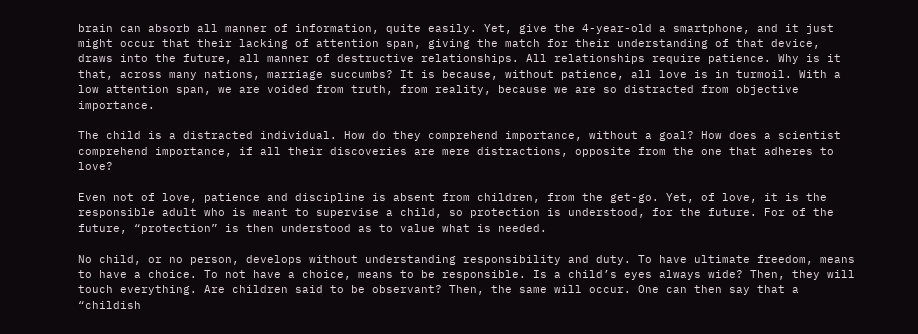brain can absorb all manner of information, quite easily. Yet, give the 4-year-old a smartphone, and it just might occur that their lacking of attention span, giving the match for their understanding of that device, draws into the future, all manner of destructive relationships. All relationships require patience. Why is it that, across many nations, marriage succumbs? It is because, without patience, all love is in turmoil. With a low attention span, we are voided from truth, from reality, because we are so distracted from objective importance.

The child is a distracted individual. How do they comprehend importance, without a goal? How does a scientist comprehend importance, if all their discoveries are mere distractions, opposite from the one that adheres to love?

Even not of love, patience and discipline is absent from children, from the get-go. Yet, of love, it is the responsible adult who is meant to supervise a child, so protection is understood, for the future. For of the future, “protection” is then understood as to value what is needed.

No child, or no person, develops without understanding responsibility and duty. To have ultimate freedom, means to have a choice. To not have a choice, means to be responsible. Is a child’s eyes always wide? Then, they will touch everything. Are children said to be observant? Then, the same will occur. One can then say that a “childish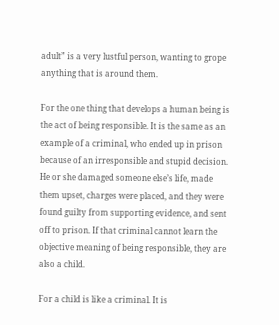adult” is a very lustful person, wanting to grope anything that is around them.

For the one thing that develops a human being is the act of being responsible. It is the same as an example of a criminal, who ended up in prison because of an irresponsible and stupid decision. He or she damaged someone else’s life, made them upset, charges were placed, and they were found guilty from supporting evidence, and sent off to prison. If that criminal cannot learn the objective meaning of being responsible, they are also a child.

For a child is like a criminal. It is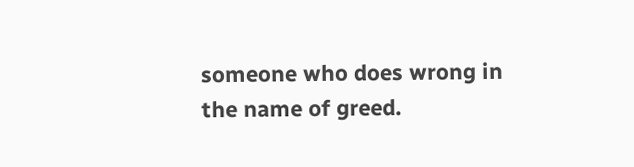someone who does wrong in the name of greed.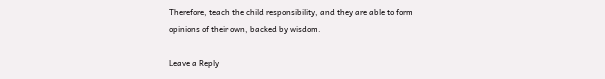Therefore, teach the child responsibility, and they are able to form opinions of their own, backed by wisdom.

Leave a Reply